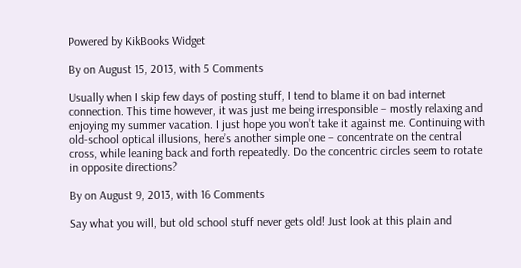Powered by KikBooks Widget

By on August 15, 2013, with 5 Comments

Usually when I skip few days of posting stuff, I tend to blame it on bad internet connection. This time however, it was just me being irresponsible – mostly relaxing and enjoying my summer vacation. I just hope you won’t take it against me. Continuing with old-school optical illusions, here’s another simple one – concentrate on the central cross, while leaning back and forth repeatedly. Do the concentric circles seem to rotate in opposite directions?

By on August 9, 2013, with 16 Comments

Say what you will, but old school stuff never gets old! Just look at this plain and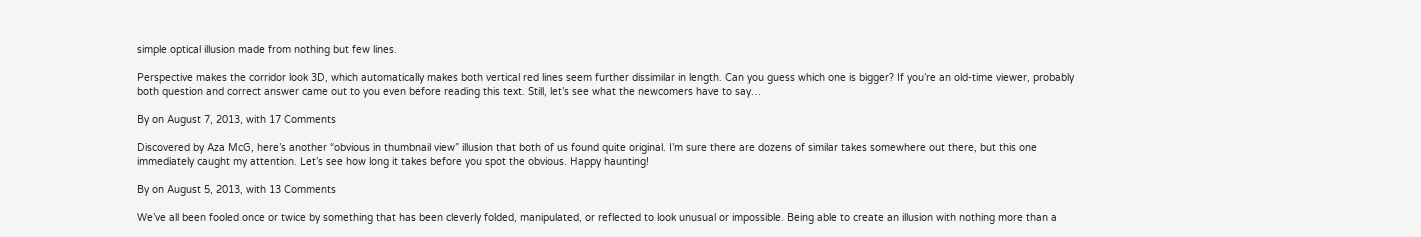simple optical illusion made from nothing but few lines.

Perspective makes the corridor look 3D, which automatically makes both vertical red lines seem further dissimilar in length. Can you guess which one is bigger? If you’re an old-time viewer, probably both question and correct answer came out to you even before reading this text. Still, let’s see what the newcomers have to say…

By on August 7, 2013, with 17 Comments

Discovered by Aza McG, here’s another “obvious in thumbnail view” illusion that both of us found quite original. I’m sure there are dozens of similar takes somewhere out there, but this one immediately caught my attention. Let’s see how long it takes before you spot the obvious. Happy haunting!

By on August 5, 2013, with 13 Comments

We’ve all been fooled once or twice by something that has been cleverly folded, manipulated, or reflected to look unusual or impossible. Being able to create an illusion with nothing more than a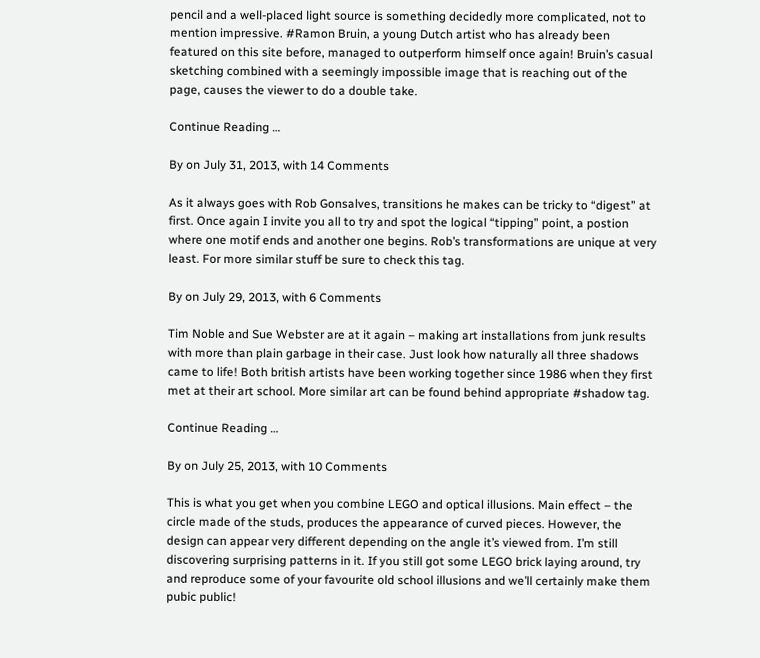pencil and a well-placed light source is something decidedly more complicated, not to mention impressive. #Ramon Bruin, a young Dutch artist who has already been featured on this site before, managed to outperform himself once again! Bruin’s casual sketching combined with a seemingly impossible image that is reaching out of the page, causes the viewer to do a double take.

Continue Reading …

By on July 31, 2013, with 14 Comments

As it always goes with Rob Gonsalves, transitions he makes can be tricky to “digest” at first. Once again I invite you all to try and spot the logical “tipping” point, a postion where one motif ends and another one begins. Rob’s transformations are unique at very least. For more similar stuff be sure to check this tag.

By on July 29, 2013, with 6 Comments

Tim Noble and Sue Webster are at it again – making art installations from junk results with more than plain garbage in their case. Just look how naturally all three shadows came to life! Both british artists have been working together since 1986 when they first met at their art school. More similar art can be found behind appropriate #shadow tag.

Continue Reading …

By on July 25, 2013, with 10 Comments

This is what you get when you combine LEGO and optical illusions. Main effect – the circle made of the studs, produces the appearance of curved pieces. However, the design can appear very different depending on the angle it’s viewed from. I’m still discovering surprising patterns in it. If you still got some LEGO brick laying around, try and reproduce some of your favourite old school illusions and we’ll certainly make them pubic public!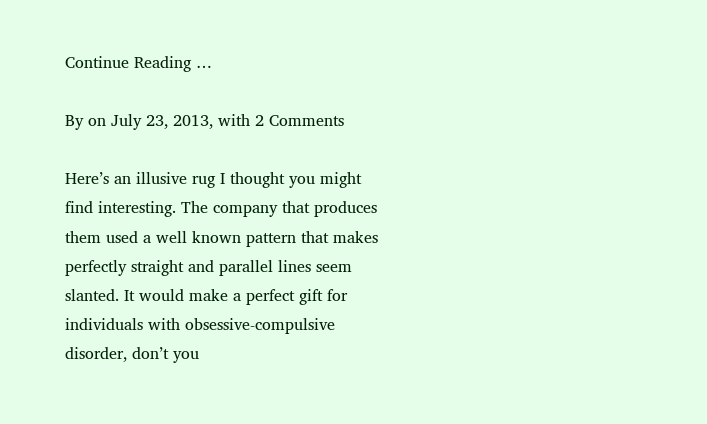Continue Reading …

By on July 23, 2013, with 2 Comments

Here’s an illusive rug I thought you might find interesting. The company that produces them used a well known pattern that makes perfectly straight and parallel lines seem slanted. It would make a perfect gift for individuals with obsessive-compulsive disorder, don’t you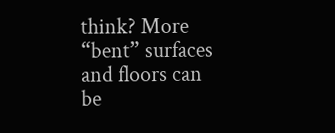think? More “bent” surfaces and floors can be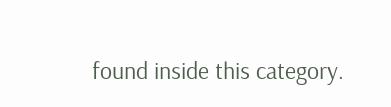found inside this category.